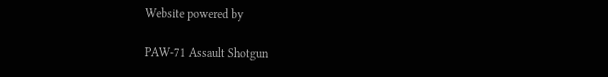Website powered by

PAW-71 Assault Shotgun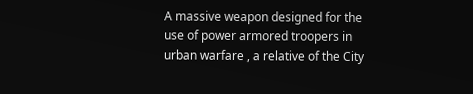A massive weapon designed for the use of power armored troopers in urban warfare , a relative of the City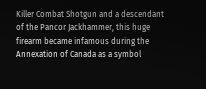Killer Combat Shotgun and a descendant of the Pancor Jackhammer, this huge firearm became infamous during the Annexation of Canada as a symbol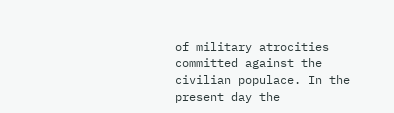of military atrocities committed against the civilian populace. In the present day the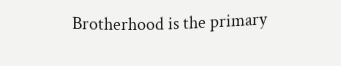Brotherhood is the primary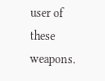user of these weapons.